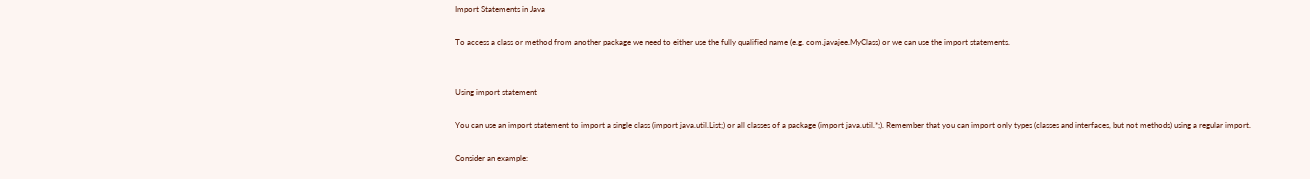Import Statements in Java

To access a class or method from another package we need to either use the fully qualified name (e.g. com.javajee.MyClass) or we can use the import statements.


Using import statement

You can use an import statement to import a single class (import java.util.List;) or all classes of a package (import java.util.*;). Remember that you can import only types (classes and interfaces, but not methods) using a regular import.

Consider an example: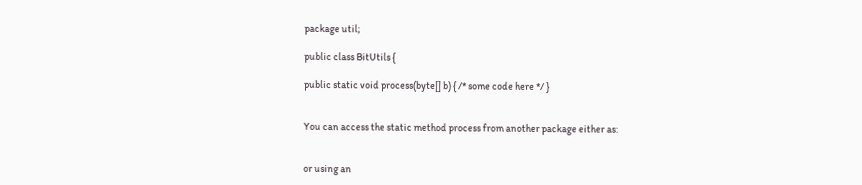package util;

public class BitUtils {

public static void process(byte[] b) { /* some code here */ }


You can access the static method process from another package either as:


or using an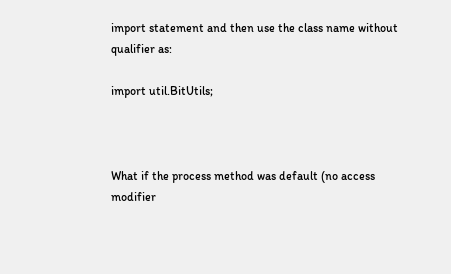import statement and then use the class name without qualifier as:

import util.BitUtils;



What if the process method was default (no access modifier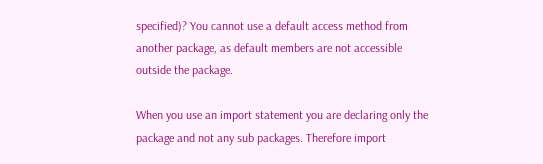specified)? You cannot use a default access method from another package, as default members are not accessible outside the package.

When you use an import statement you are declaring only the package and not any sub packages. Therefore import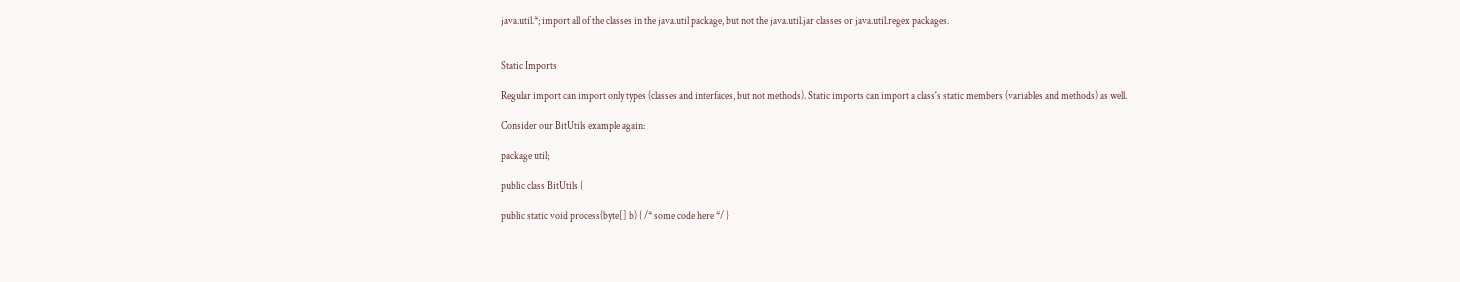java.util.*; import all of the classes in the java.util package, but not the java.util.jar classes or java.util.regex packages.


Static Imports

Regular import can import only types (classes and interfaces, but not methods). Static imports can import a class's static members (variables and methods) as well.

Consider our BitUtils example again:

package util;

public class BitUtils {

public static void process(byte[] b) { /* some code here */ }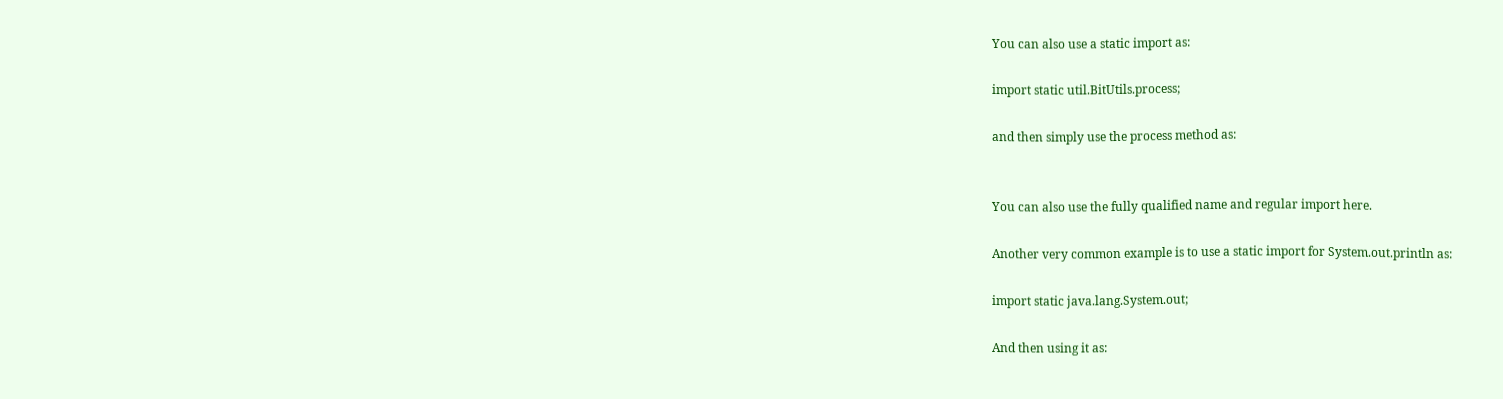You can also use a static import as:

import static util.BitUtils.process;

and then simply use the process method as:


You can also use the fully qualified name and regular import here.

Another very common example is to use a static import for System.out.println as:

import static java.lang.System.out;

And then using it as: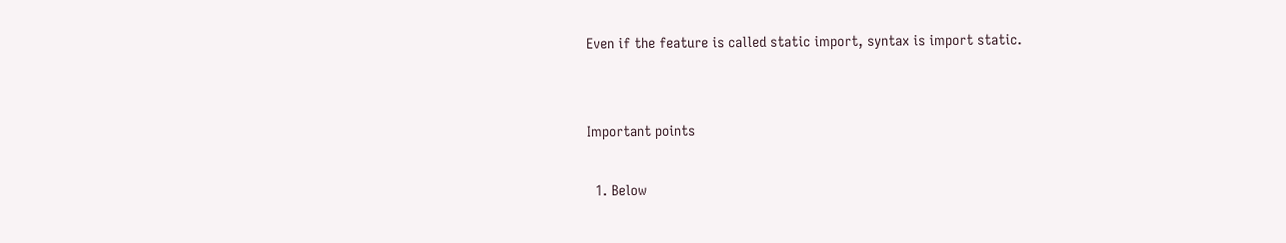Even if the feature is called static import, syntax is import static.


Important points

  1. Below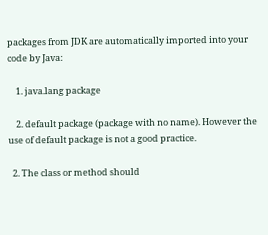packages from JDK are automatically imported into your code by Java:

    1. java.lang package

    2. default package (package with no name). However the use of default package is not a good practice.

  2. The class or method should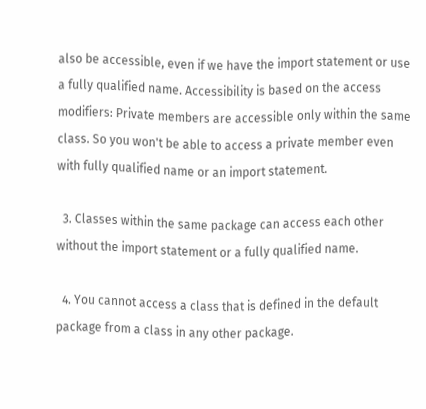also be accessible, even if we have the import statement or use a fully qualified name. Accessibility is based on the access modifiers: Private members are accessible only within the same class. So you won't be able to access a private member even with fully qualified name or an import statement.

  3. Classes within the same package can access each other without the import statement or a fully qualified name.

  4. You cannot access a class that is defined in the default package from a class in any other package.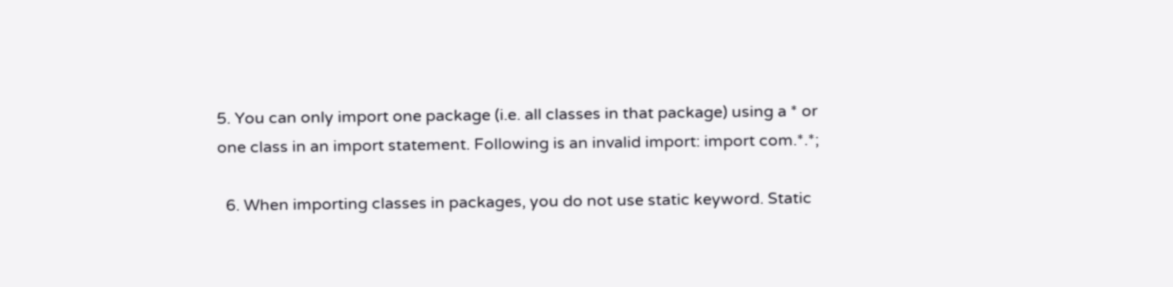5. You can only import one package (i.e. all classes in that package) using a * or one class in an import statement. Following is an invalid import: import com.*.*;

  6. When importing classes in packages, you do not use static keyword. Static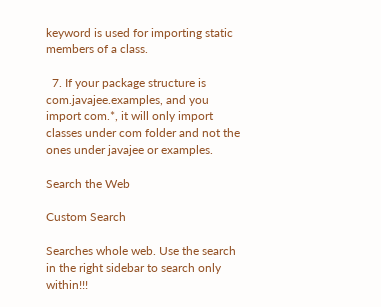keyword is used for importing static members of a class.

  7. If your package structure is com.javajee.examples, and you import com.*, it will only import classes under com folder and not the ones under javajee or examples.

Search the Web

Custom Search

Searches whole web. Use the search in the right sidebar to search only within!!!